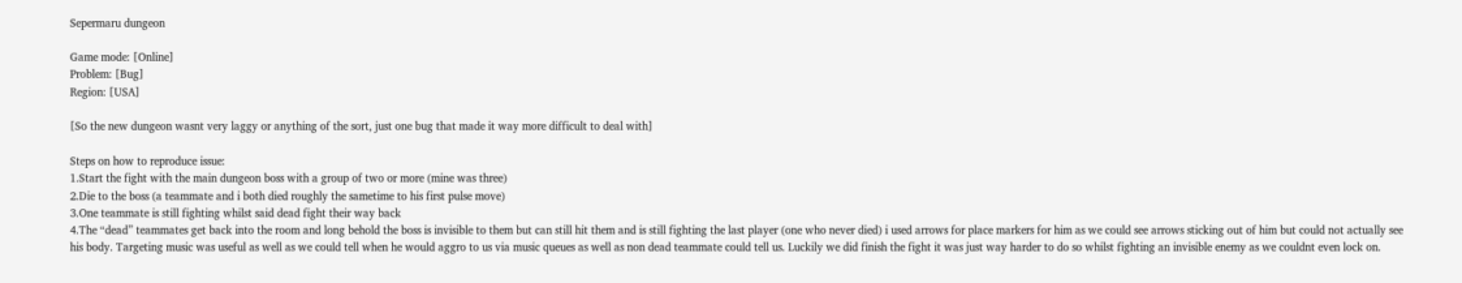Sepermaru dungeon

Game mode: [Online]
Problem: [Bug]
Region: [USA]

[So the new dungeon wasnt very laggy or anything of the sort, just one bug that made it way more difficult to deal with]

Steps on how to reproduce issue:
1.Start the fight with the main dungeon boss with a group of two or more (mine was three)
2.Die to the boss (a teammate and i both died roughly the sametime to his first pulse move)
3.One teammate is still fighting whilst said dead fight their way back
4.The “dead” teammates get back into the room and long behold the boss is invisible to them but can still hit them and is still fighting the last player (one who never died) i used arrows for place markers for him as we could see arrows sticking out of him but could not actually see his body. Targeting music was useful as well as we could tell when he would aggro to us via music queues as well as non dead teammate could tell us. Luckily we did finish the fight it was just way harder to do so whilst fighting an invisible enemy as we couldnt even lock on.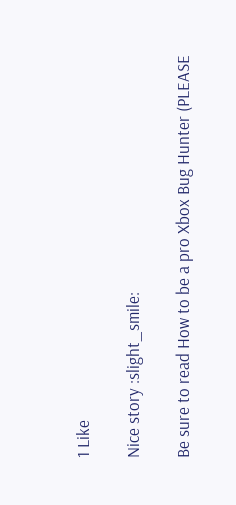1 Like

Nice story :slight_smile:

Be sure to read How to be a pro Xbox Bug Hunter (PLEASE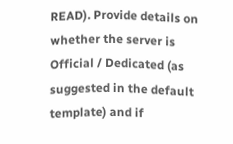READ). Provide details on whether the server is Official / Dedicated (as suggested in the default template) and if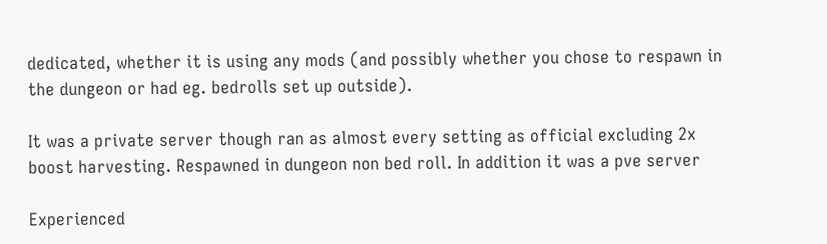dedicated, whether it is using any mods (and possibly whether you chose to respawn in the dungeon or had eg. bedrolls set up outside).

It was a private server though ran as almost every setting as official excluding 2x boost harvesting. Respawned in dungeon non bed roll. In addition it was a pve server

Experienced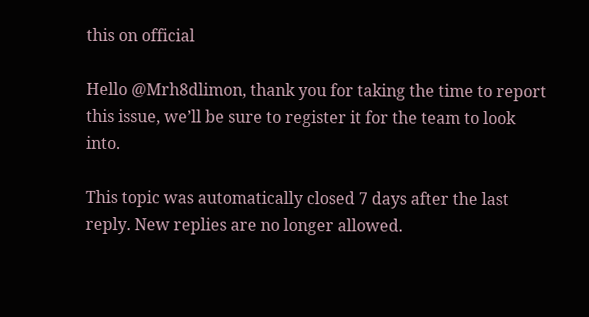this on official

Hello @Mrh8dlimon, thank you for taking the time to report this issue, we’ll be sure to register it for the team to look into.

This topic was automatically closed 7 days after the last reply. New replies are no longer allowed.